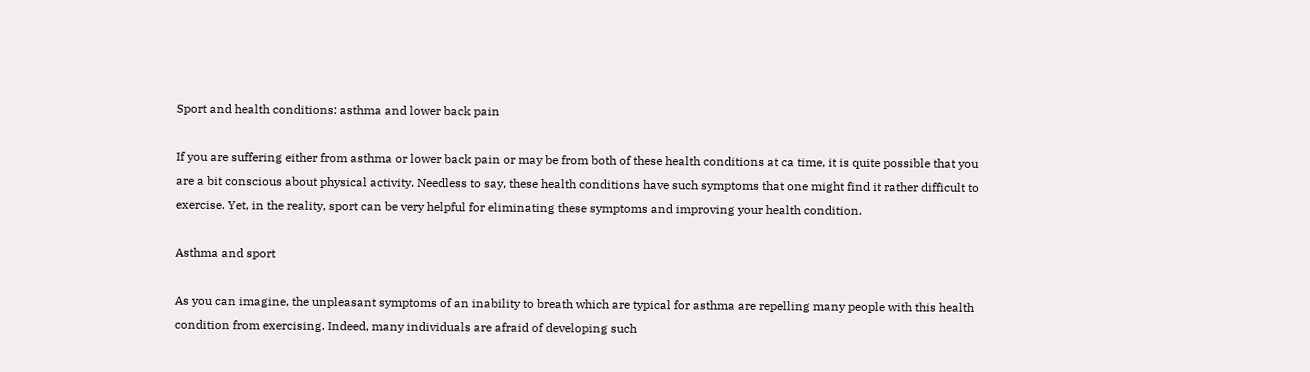Sport and health conditions: asthma and lower back pain

If you are suffering either from asthma or lower back pain or may be from both of these health conditions at ca time, it is quite possible that you are a bit conscious about physical activity. Needless to say, these health conditions have such symptoms that one might find it rather difficult to exercise. Yet, in the reality, sport can be very helpful for eliminating these symptoms and improving your health condition.

Asthma and sport

As you can imagine, the unpleasant symptoms of an inability to breath which are typical for asthma are repelling many people with this health condition from exercising. Indeed, many individuals are afraid of developing such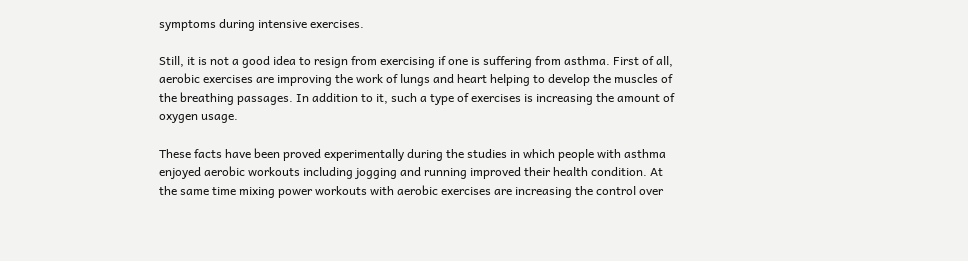symptoms during intensive exercises.

Still, it is not a good idea to resign from exercising if one is suffering from asthma. First of all, aerobic exercises are improving the work of lungs and heart helping to develop the muscles of the breathing passages. In addition to it, such a type of exercises is increasing the amount of oxygen usage.

These facts have been proved experimentally during the studies in which people with asthma enjoyed aerobic workouts including jogging and running improved their health condition. At the same time mixing power workouts with aerobic exercises are increasing the control over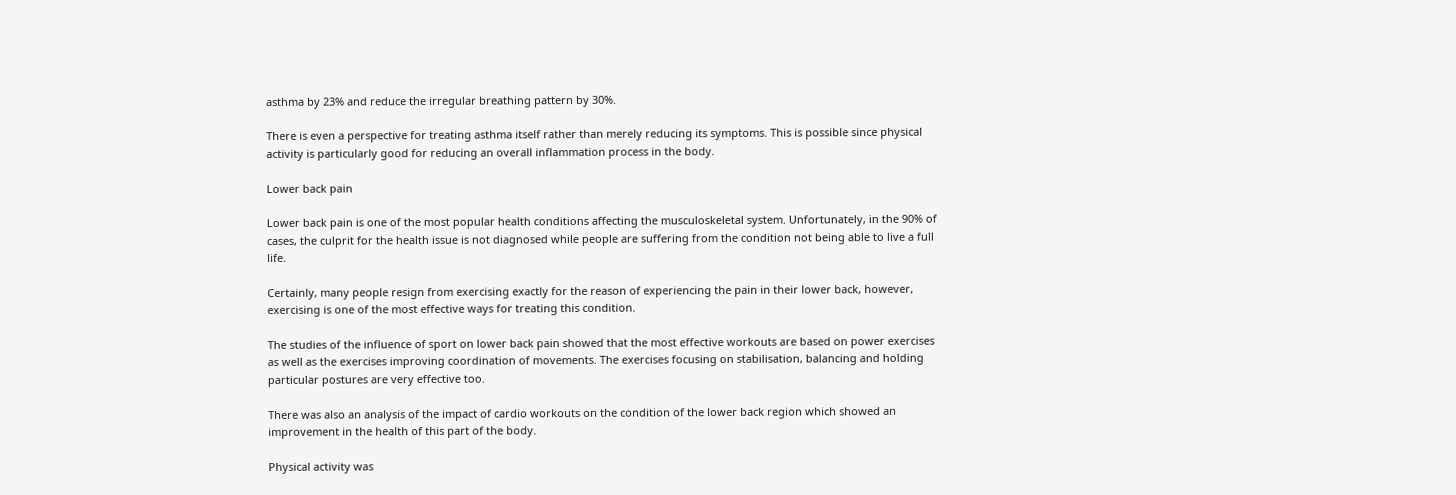asthma by 23% and reduce the irregular breathing pattern by 30%.

There is even a perspective for treating asthma itself rather than merely reducing its symptoms. This is possible since physical activity is particularly good for reducing an overall inflammation process in the body.

Lower back pain

Lower back pain is one of the most popular health conditions affecting the musculoskeletal system. Unfortunately, in the 90% of cases, the culprit for the health issue is not diagnosed while people are suffering from the condition not being able to live a full life.

Certainly, many people resign from exercising exactly for the reason of experiencing the pain in their lower back, however, exercising is one of the most effective ways for treating this condition.

The studies of the influence of sport on lower back pain showed that the most effective workouts are based on power exercises as well as the exercises improving coordination of movements. The exercises focusing on stabilisation, balancing and holding particular postures are very effective too.

There was also an analysis of the impact of cardio workouts on the condition of the lower back region which showed an improvement in the health of this part of the body.

Physical activity was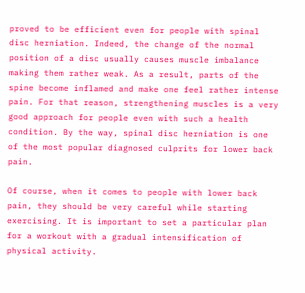proved to be efficient even for people with spinal disc herniation. Indeed, the change of the normal position of a disc usually causes muscle imbalance making them rather weak. As a result, parts of the spine become inflamed and make one feel rather intense pain. For that reason, strengthening muscles is a very good approach for people even with such a health condition. By the way, spinal disc herniation is one of the most popular diagnosed culprits for lower back pain.

Of course, when it comes to people with lower back pain, they should be very careful while starting exercising. It is important to set a particular plan for a workout with a gradual intensification of physical activity.